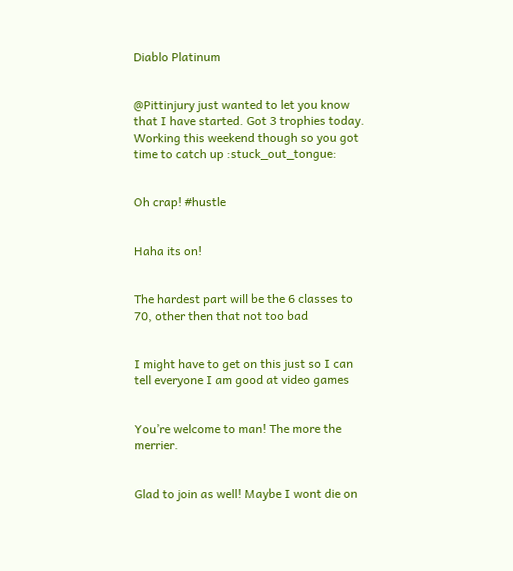Diablo Platinum


@Pittinjury just wanted to let you know that I have started. Got 3 trophies today. Working this weekend though so you got time to catch up :stuck_out_tongue:


Oh crap! #hustle


Haha its on!


The hardest part will be the 6 classes to 70, other then that not too bad


I might have to get on this just so I can tell everyone I am good at video games


You’re welcome to man! The more the merrier.


Glad to join as well! Maybe I wont die on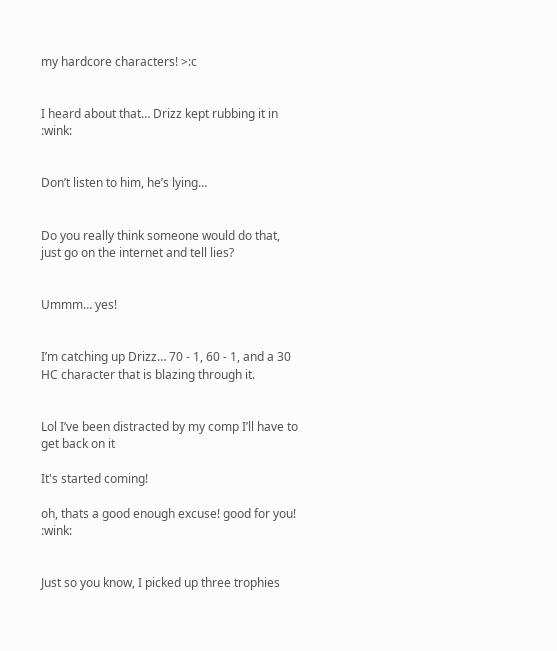my hardcore characters! >:c


I heard about that… Drizz kept rubbing it in :wink:


Don’t listen to him, he’s lying…


Do you really think someone would do that, just go on the internet and tell lies?


Ummm… yes!


I’m catching up Drizz… 70 - 1, 60 - 1, and a 30 HC character that is blazing through it.


Lol I’ve been distracted by my comp I’ll have to get back on it

It's started coming!

oh, thats a good enough excuse! good for you! :wink:


Just so you know, I picked up three trophies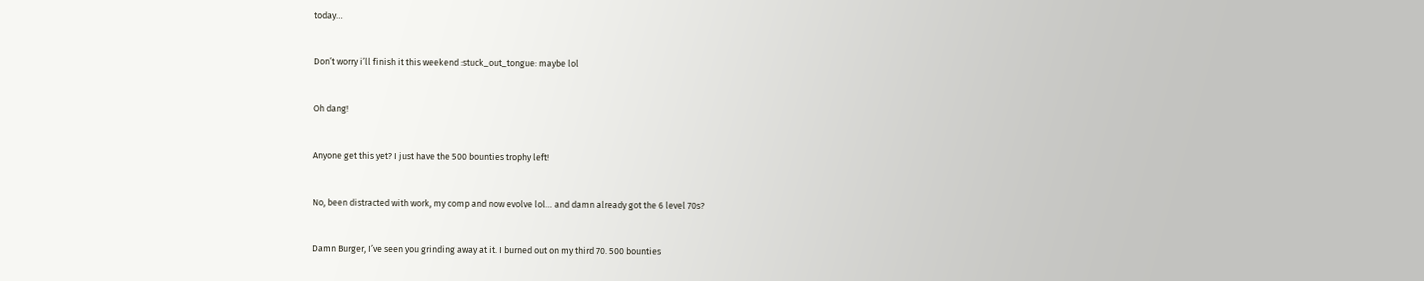today…


Don’t worry i’ll finish it this weekend :stuck_out_tongue: maybe lol


Oh dang!


Anyone get this yet? I just have the 500 bounties trophy left!


No, been distracted with work, my comp and now evolve lol… and damn already got the 6 level 70s?


Damn Burger, I’ve seen you grinding away at it. I burned out on my third 70. 500 bounties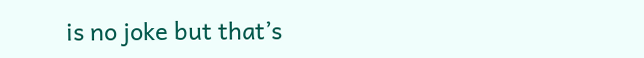is no joke but that’s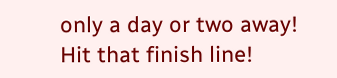only a day or two away! Hit that finish line!